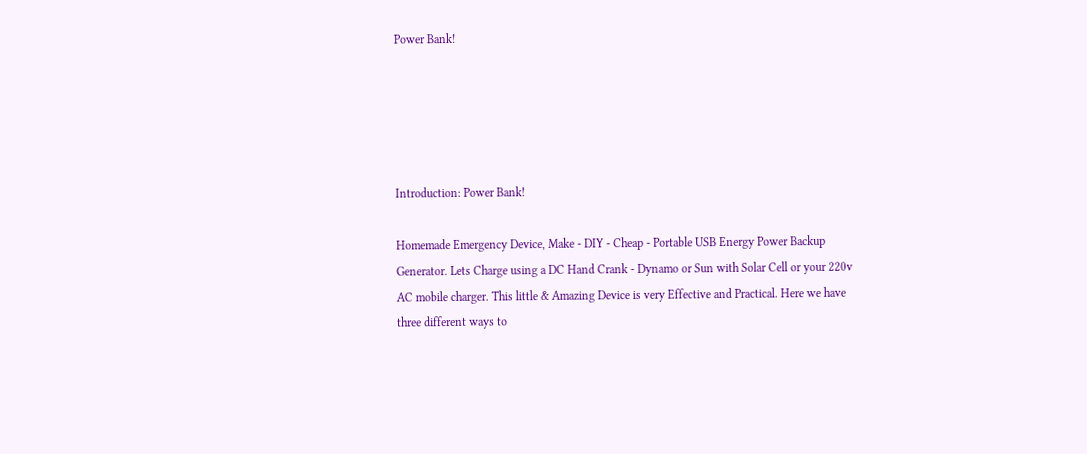Power Bank!





Introduction: Power Bank!

Homemade Emergency Device, Make - DIY - Cheap - Portable USB Energy Power Backup Generator. Lets Charge using a DC Hand Crank - Dynamo or Sun with Solar Cell or your 220v AC mobile charger. This little & Amazing Device is very Effective and Practical. Here we have three different ways to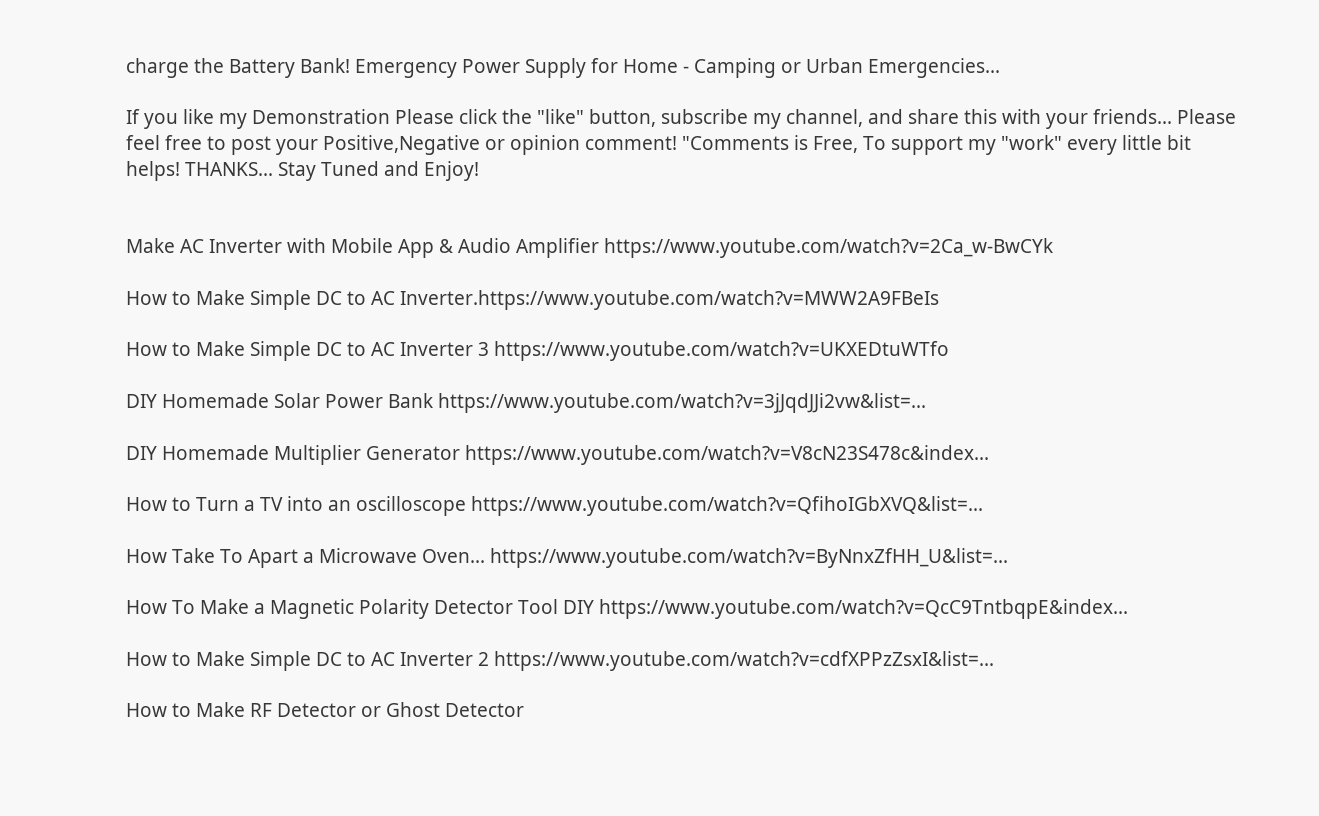charge the Battery Bank! Emergency Power Supply for Home - Camping or Urban Emergencies...

If you like my Demonstration Please click the "like" button, subscribe my channel, and share this with your friends... Please feel free to post your Positive,Negative or opinion comment! "Comments is Free, To support my "work" every little bit helps! THANKS... Stay Tuned and Enjoy!


Make AC Inverter with Mobile App & Audio Amplifier https://www.youtube.com/watch?v=2Ca_w-BwCYk

How to Make Simple DC to AC Inverter.https://www.youtube.com/watch?v=MWW2A9FBeIs

How to Make Simple DC to AC Inverter 3 https://www.youtube.com/watch?v=UKXEDtuWTfo

DIY Homemade Solar Power Bank https://www.youtube.com/watch?v=3jJqdJJi2vw&list=...

DIY Homemade Multiplier Generator https://www.youtube.com/watch?v=V8cN23S478c&index...

How to Turn a TV into an oscilloscope https://www.youtube.com/watch?v=QfihoIGbXVQ&list=...

How Take To Apart a Microwave Oven... https://www.youtube.com/watch?v=ByNnxZfHH_U&list=...

How To Make a Magnetic Polarity Detector Tool DIY https://www.youtube.com/watch?v=QcC9TntbqpE&index...

How to Make Simple DC to AC Inverter 2 https://www.youtube.com/watch?v=cdfXPPzZsxI&list=...

How to Make RF Detector or Ghost Detector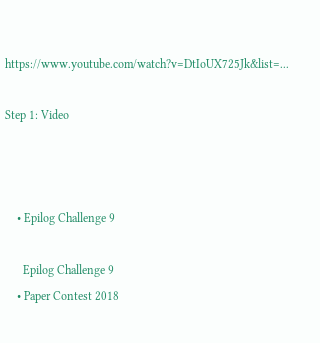https://www.youtube.com/watch?v=DtIoUX725Jk&list=...

Step 1: Video



    • Epilog Challenge 9

      Epilog Challenge 9
    • Paper Contest 2018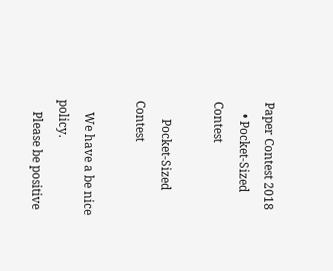Paper Contest 2018
    • Pocket-Sized Contest

      Pocket-Sized Contest

    We have a be nice policy.
    Please be positive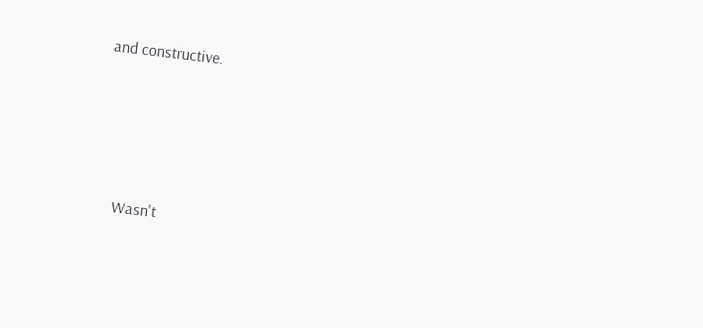and constructive.




    Wasn't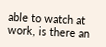able to watch at work, is there an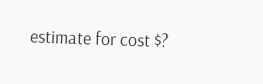estimate for cost $?